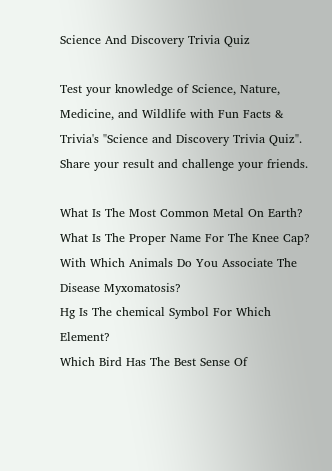Science And Discovery Trivia Quiz

Test your knowledge of Science, Nature, Medicine, and Wildlife with Fun Facts & Trivia's "Science and Discovery Trivia Quiz". Share your result and challenge your friends.

What Is The Most Common Metal On Earth?
What Is The Proper Name For The Knee Cap?
With Which Animals Do You Associate The Disease Myxomatosis?
Hg Is The chemical Symbol For Which Element?
Which Bird Has The Best Sense Of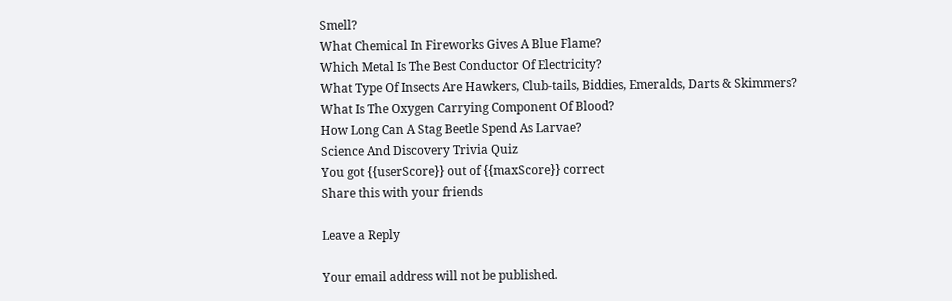Smell?
What Chemical In Fireworks Gives A Blue Flame?
Which Metal Is The Best Conductor Of Electricity?
What Type Of Insects Are Hawkers, Club-tails, Biddies, Emeralds, Darts & Skimmers?
What Is The Oxygen Carrying Component Of Blood?
How Long Can A Stag Beetle Spend As Larvae?
Science And Discovery Trivia Quiz
You got {{userScore}} out of {{maxScore}} correct
Share this with your friends

Leave a Reply

Your email address will not be published.